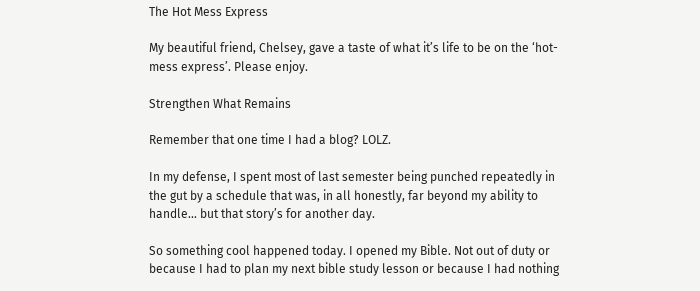The Hot Mess Express

My beautiful friend, Chelsey, gave a taste of what it’s life to be on the ‘hot-mess express’. Please enjoy.

Strengthen What Remains

Remember that one time I had a blog? LOLZ.

In my defense, I spent most of last semester being punched repeatedly in the gut by a schedule that was, in all honestly, far beyond my ability to handle… but that story’s for another day.

So something cool happened today. I opened my Bible. Not out of duty or because I had to plan my next bible study lesson or because I had nothing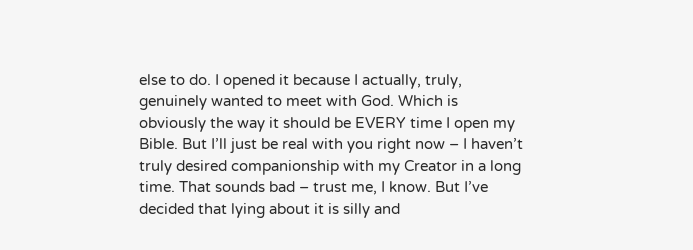else to do. I opened it because I actually, truly, genuinely wanted to meet with God. Which is obviously the way it should be EVERY time I open my Bible. But I’ll just be real with you right now – I haven’t truly desired companionship with my Creator in a long time. That sounds bad – trust me, I know. But I’ve decided that lying about it is silly and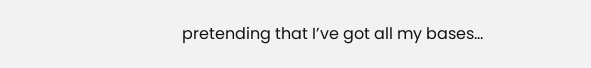pretending that I’ve got all my bases…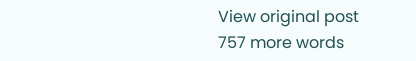View original post 757 more words